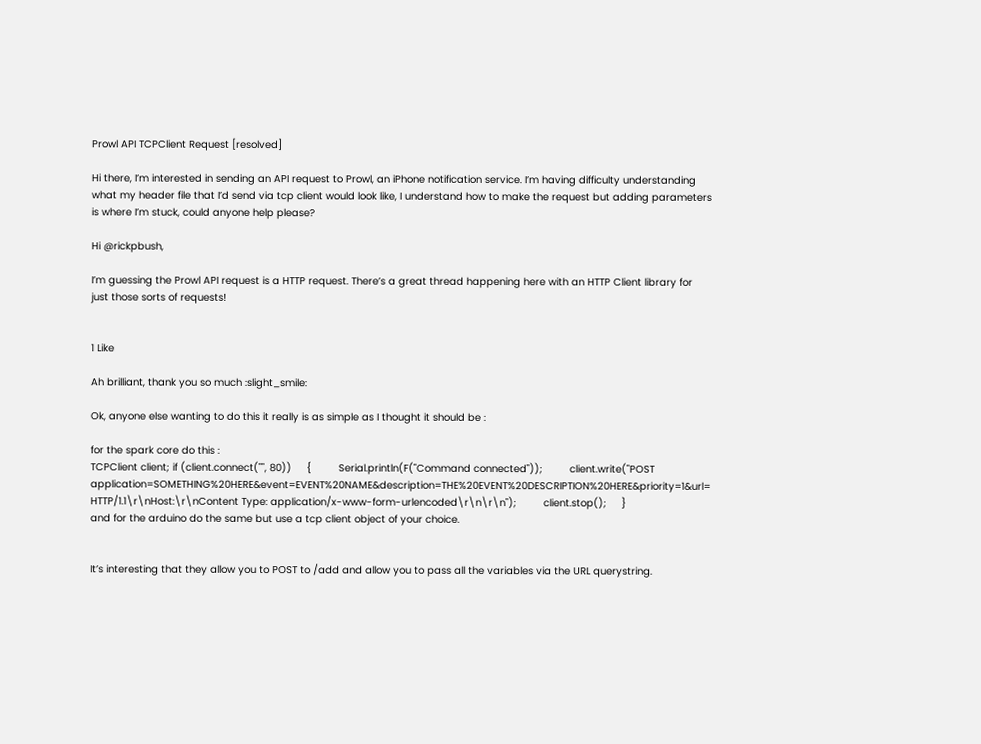Prowl API TCPClient Request [resolved]

Hi there, I’m interested in sending an API request to Prowl, an iPhone notification service. I’m having difficulty understanding what my header file that I’d send via tcp client would look like, I understand how to make the request but adding parameters is where I’m stuck, could anyone help please?

Hi @rickpbush,

I’m guessing the Prowl API request is a HTTP request. There’s a great thread happening here with an HTTP Client library for just those sorts of requests!


1 Like

Ah brilliant, thank you so much :slight_smile:

Ok, anyone else wanting to do this it really is as simple as I thought it should be :

for the spark core do this :
TCPClient client; if (client.connect("", 80))     {         Serial.println(F("Command connected"));         client.write("POST application=SOMETHING%20HERE&event=EVENT%20NAME&description=THE%20EVENT%20DESCRIPTION%20HERE&priority=1&url= HTTP/1.1\r\nHost:\r\nContent Type: application/x-www-form-urlencoded\r\n\r\n");         client.stop();     }
and for the arduino do the same but use a tcp client object of your choice.


It’s interesting that they allow you to POST to /add and allow you to pass all the variables via the URL querystring.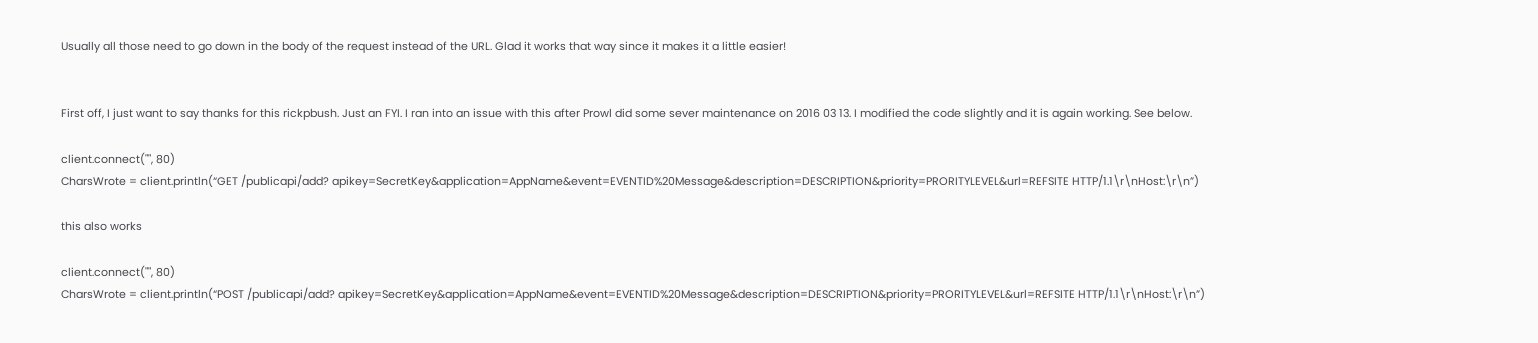Usually all those need to go down in the body of the request instead of the URL. Glad it works that way since it makes it a little easier!


First off, I just want to say thanks for this rickpbush. Just an FYI. I ran into an issue with this after Prowl did some sever maintenance on 2016 03 13. I modified the code slightly and it is again working. See below.

client.connect("", 80)
CharsWrote = client.println(“GET /publicapi/add? apikey=SecretKey&application=AppName&event=EVENTID%20Message&description=DESCRIPTION&priority=PRORITYLEVEL&url=REFSITE HTTP/1.1\r\nHost:\r\n”)

this also works

client.connect("", 80)
CharsWrote = client.println(“POST /publicapi/add? apikey=SecretKey&application=AppName&event=EVENTID%20Message&description=DESCRIPTION&priority=PRORITYLEVEL&url=REFSITE HTTP/1.1\r\nHost:\r\n”)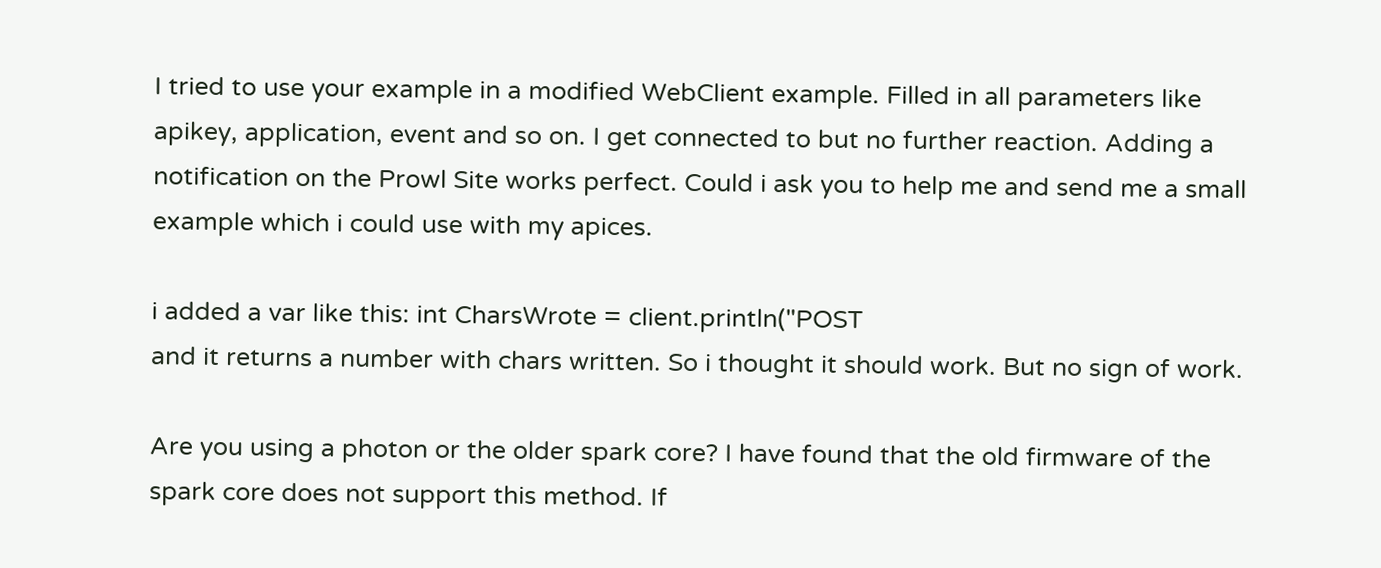I tried to use your example in a modified WebClient example. Filled in all parameters like apikey, application, event and so on. I get connected to but no further reaction. Adding a notification on the Prowl Site works perfect. Could i ask you to help me and send me a small example which i could use with my apices.

i added a var like this: int CharsWrote = client.println("POST
and it returns a number with chars written. So i thought it should work. But no sign of work.

Are you using a photon or the older spark core? I have found that the old firmware of the spark core does not support this method. If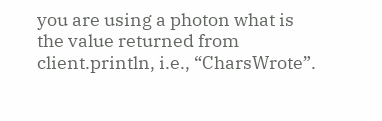you are using a photon what is the value returned from client.println, i.e., “CharsWrote”.